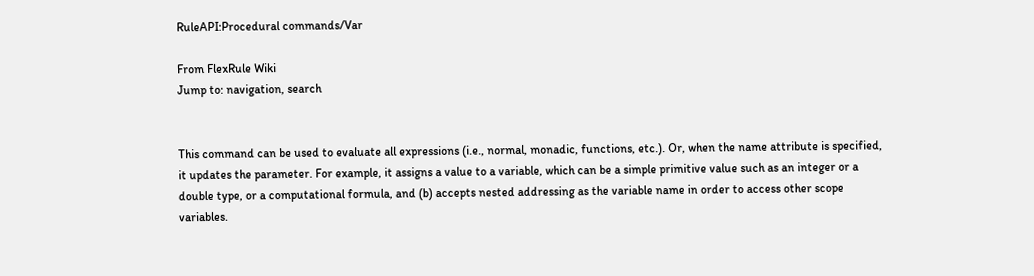RuleAPI:Procedural commands/Var

From FlexRule Wiki
Jump to: navigation, search


This command can be used to evaluate all expressions (i.e., normal, monadic, functions, etc.). Or, when the name attribute is specified, it updates the parameter. For example, it assigns a value to a variable, which can be a simple primitive value such as an integer or a double type, or a computational formula, and (b) accepts nested addressing as the variable name in order to access other scope variables.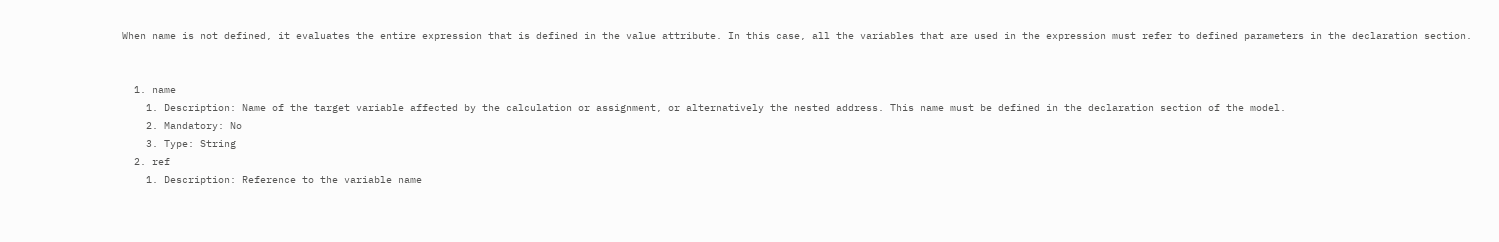When name is not defined, it evaluates the entire expression that is defined in the value attribute. In this case, all the variables that are used in the expression must refer to defined parameters in the declaration section.


  1. name
    1. Description: Name of the target variable affected by the calculation or assignment, or alternatively the nested address. This name must be defined in the declaration section of the model.
    2. Mandatory: No
    3. Type: String
  2. ref
    1. Description: Reference to the variable name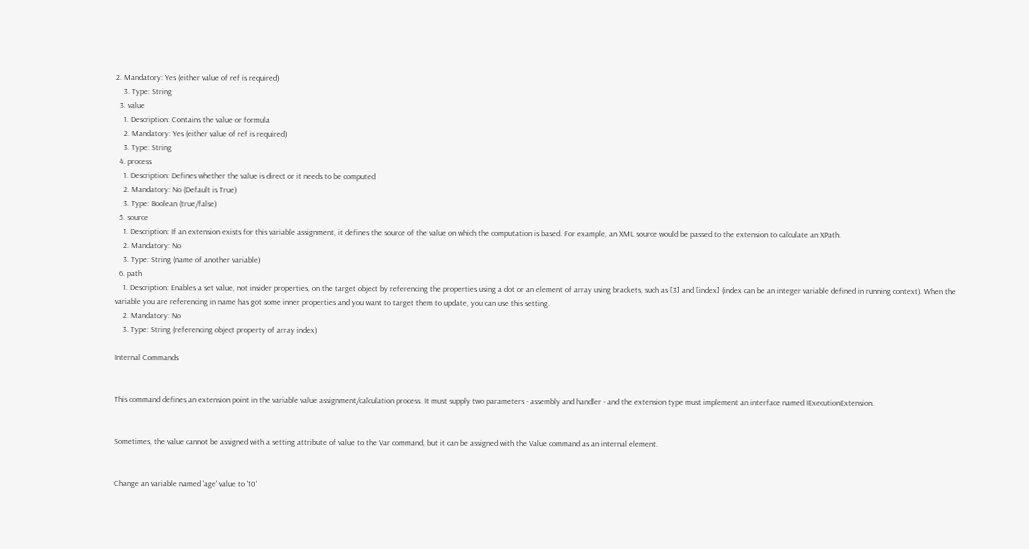2. Mandatory: Yes (either value of ref is required)
    3. Type: String
  3. value
    1. Description: Contains the value or formula
    2. Mandatory: Yes (either value of ref is required)
    3. Type: String
  4. process
    1. Description: Defines whether the value is direct or it needs to be computed
    2. Mandatory: No (Default is True)
    3. Type: Boolean (true/false)
  5. source
    1. Description: If an extension exists for this variable assignment, it defines the source of the value on which the computation is based. For example, an XML source would be passed to the extension to calculate an XPath.
    2. Mandatory: No
    3. Type: String (name of another variable)
  6. path
    1. Description: Enables a set value, not insider properties, on the target object by referencing the properties using a dot or an element of array using brackets, such as [3] and [index] (index can be an integer variable defined in running context). When the variable you are referencing in name has got some inner properties and you want to target them to update, you can use this setting.
    2. Mandatory: No
    3. Type: String (referencing object property of array index)

Internal Commands


This command defines an extension point in the variable value assignment/calculation process. It must supply two parameters - assembly and handler - and the extension type must implement an interface named IExecutionExtension.


Sometimes, the value cannot be assigned with a setting attribute of value to the Var command, but it can be assigned with the Value command as an internal element.


Change an variable named 'age' value to '10'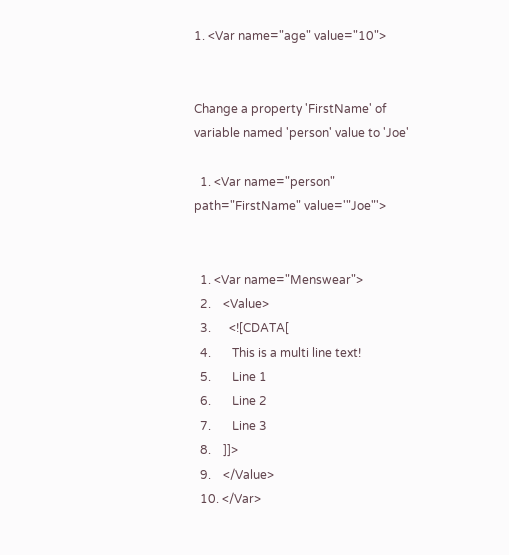1. <Var name="age" value="10">


Change a property 'FirstName' of variable named 'person' value to 'Joe'

  1. <Var name="person" path="FirstName" value='"Joe"'>


  1. <Var name="Menswear">
  2.    <Value>
  3.      <![CDATA[
  4.       This is a multi line text!
  5.       Line 1
  6.       Line 2
  7.       Line 3
  8.    ]]>
  9.    </Value>
  10. </Var>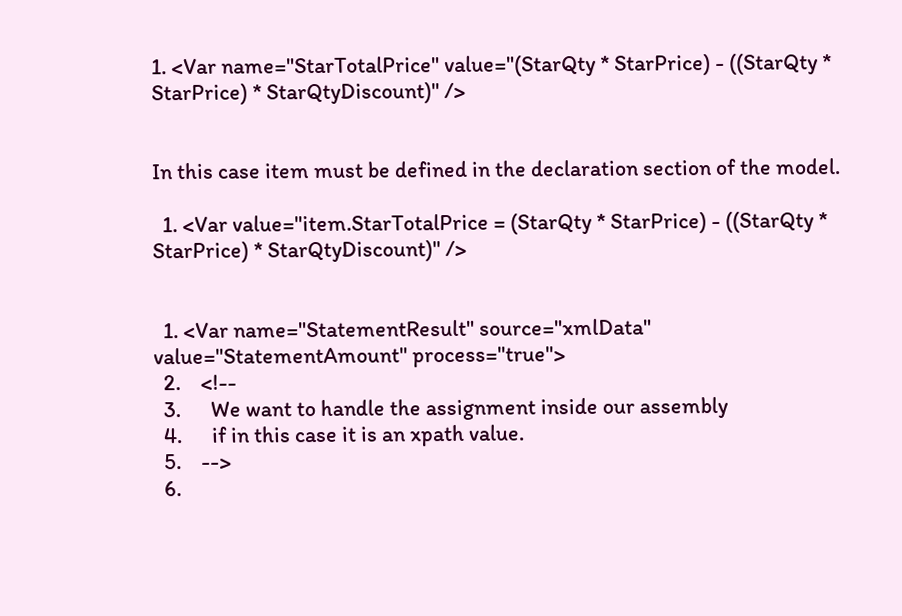1. <Var name="StarTotalPrice" value="(StarQty * StarPrice) - ((StarQty * StarPrice) * StarQtyDiscount)" />


In this case item must be defined in the declaration section of the model.

  1. <Var value="item.StarTotalPrice = (StarQty * StarPrice) - ((StarQty * StarPrice) * StarQtyDiscount)" />


  1. <Var name="StatementResult" source="xmlData" value="StatementAmount" process="true">
  2.    <!--
  3.      We want to handle the assignment inside our assembly
  4.      if in this case it is an xpath value.
  5.    -->
  6.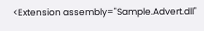<Extension assembly="Sample.Advert.dll"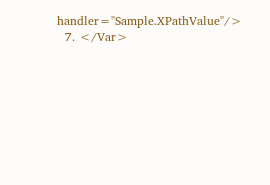handler="Sample.XPathValue"/>
  7. </Var>